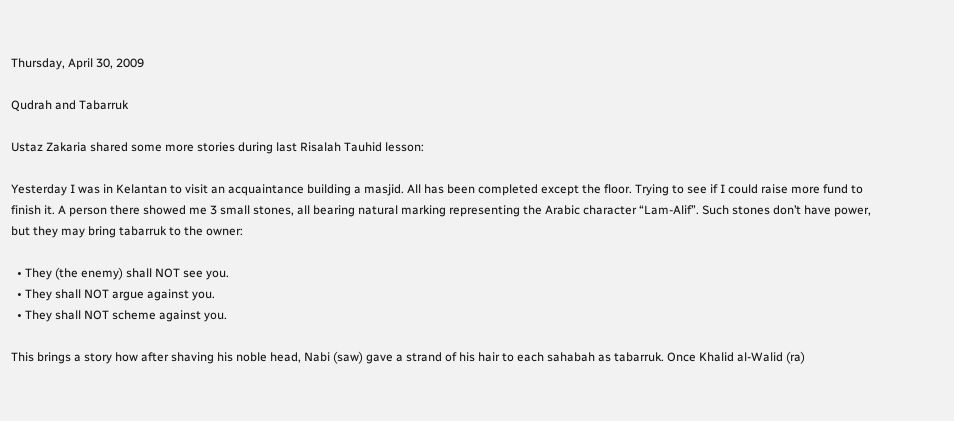Thursday, April 30, 2009

Qudrah and Tabarruk

Ustaz Zakaria shared some more stories during last Risalah Tauhid lesson:

Yesterday I was in Kelantan to visit an acquaintance building a masjid. All has been completed except the floor. Trying to see if I could raise more fund to finish it. A person there showed me 3 small stones, all bearing natural marking representing the Arabic character “Lam-Alif”. Such stones don’t have power, but they may bring tabarruk to the owner:

  • They (the enemy) shall NOT see you.
  • They shall NOT argue against you.
  • They shall NOT scheme against you.

This brings a story how after shaving his noble head, Nabi (saw) gave a strand of his hair to each sahabah as tabarruk. Once Khalid al-Walid (ra)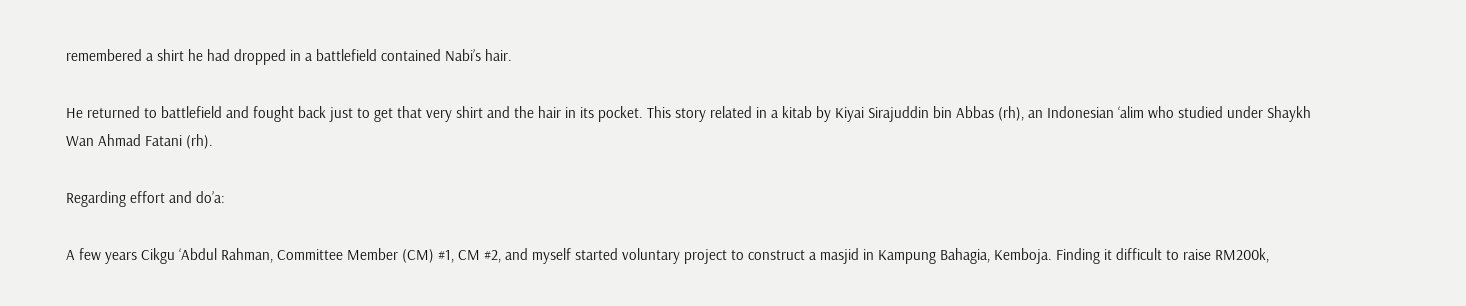remembered a shirt he had dropped in a battlefield contained Nabi’s hair.

He returned to battlefield and fought back just to get that very shirt and the hair in its pocket. This story related in a kitab by Kiyai Sirajuddin bin Abbas (rh), an Indonesian ‘alim who studied under Shaykh Wan Ahmad Fatani (rh).

Regarding effort and do’a:

A few years Cikgu ‘Abdul Rahman, Committee Member (CM) #1, CM #2, and myself started voluntary project to construct a masjid in Kampung Bahagia, Kemboja. Finding it difficult to raise RM200k,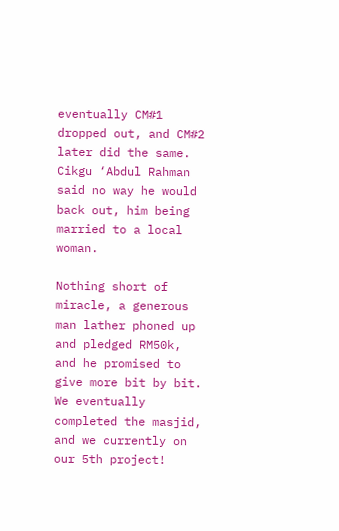eventually CM#1 dropped out, and CM#2 later did the same. Cikgu ‘Abdul Rahman said no way he would back out, him being married to a local woman.

Nothing short of miracle, a generous man lather phoned up and pledged RM50k, and he promised to give more bit by bit. We eventually completed the masjid, and we currently on our 5th project!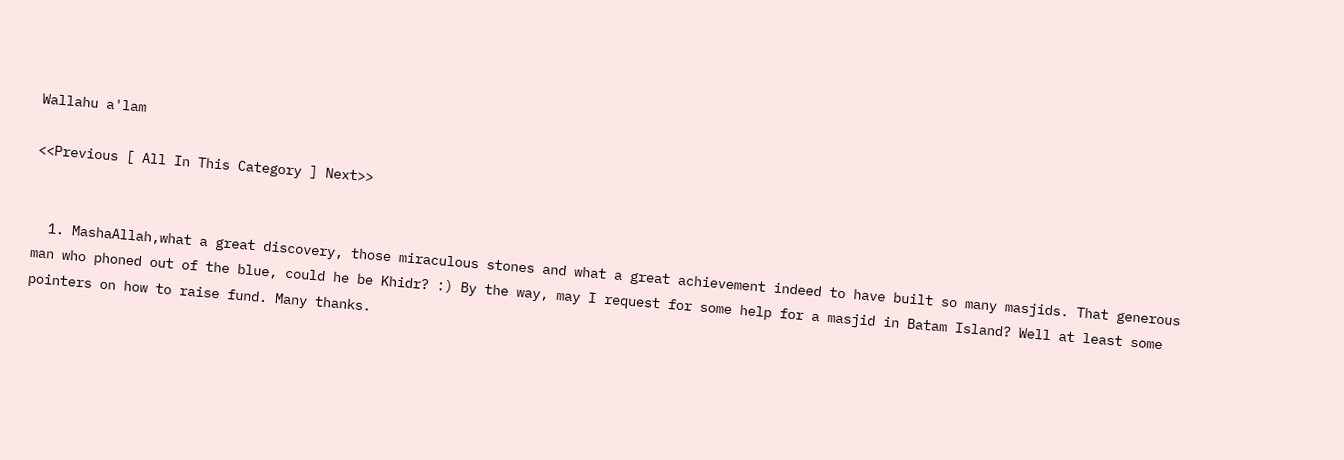Wallahu a'lam

<<Previous [ All In This Category ] Next>>


  1. MashaAllah,what a great discovery, those miraculous stones and what a great achievement indeed to have built so many masjids. That generous man who phoned out of the blue, could he be Khidr? :) By the way, may I request for some help for a masjid in Batam Island? Well at least some pointers on how to raise fund. Many thanks.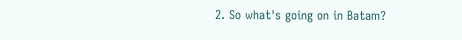2. So what's going on in Batam?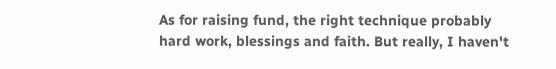As for raising fund, the right technique probably hard work, blessings and faith. But really, I haven't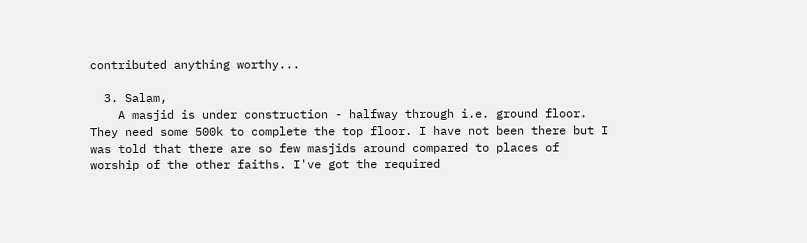contributed anything worthy...

  3. Salam,
    A masjid is under construction - halfway through i.e. ground floor. They need some 500k to complete the top floor. I have not been there but I was told that there are so few masjids around compared to places of worship of the other faiths. I've got the required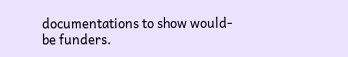documentations to show would-be funders.